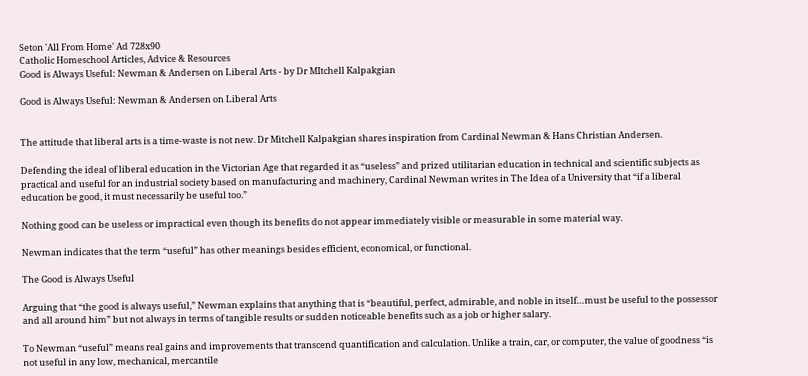Seton 'All From Home' Ad 728x90
Catholic Homeschool Articles, Advice & Resources
Good is Always Useful: Newman & Andersen on Liberal Arts - by Dr MItchell Kalpakgian

Good is Always Useful: Newman & Andersen on Liberal Arts


The attitude that liberal arts is a time-waste is not new. Dr Mitchell Kalpakgian shares inspiration from Cardinal Newman & Hans Christian Andersen.

Defending the ideal of liberal education in the Victorian Age that regarded it as “useless” and prized utilitarian education in technical and scientific subjects as practical and useful for an industrial society based on manufacturing and machinery, Cardinal Newman writes in The Idea of a University that “if a liberal education be good, it must necessarily be useful too.”

Nothing good can be useless or impractical even though its benefits do not appear immediately visible or measurable in some material way.

Newman indicates that the term “useful” has other meanings besides efficient, economical, or functional.

The Good is Always Useful

Arguing that “the good is always useful,” Newman explains that anything that is “beautiful, perfect, admirable, and noble in itself…must be useful to the possessor and all around him” but not always in terms of tangible results or sudden noticeable benefits such as a job or higher salary.

To Newman “useful” means real gains and improvements that transcend quantification and calculation. Unlike a train, car, or computer, the value of goodness “is not useful in any low, mechanical, mercantile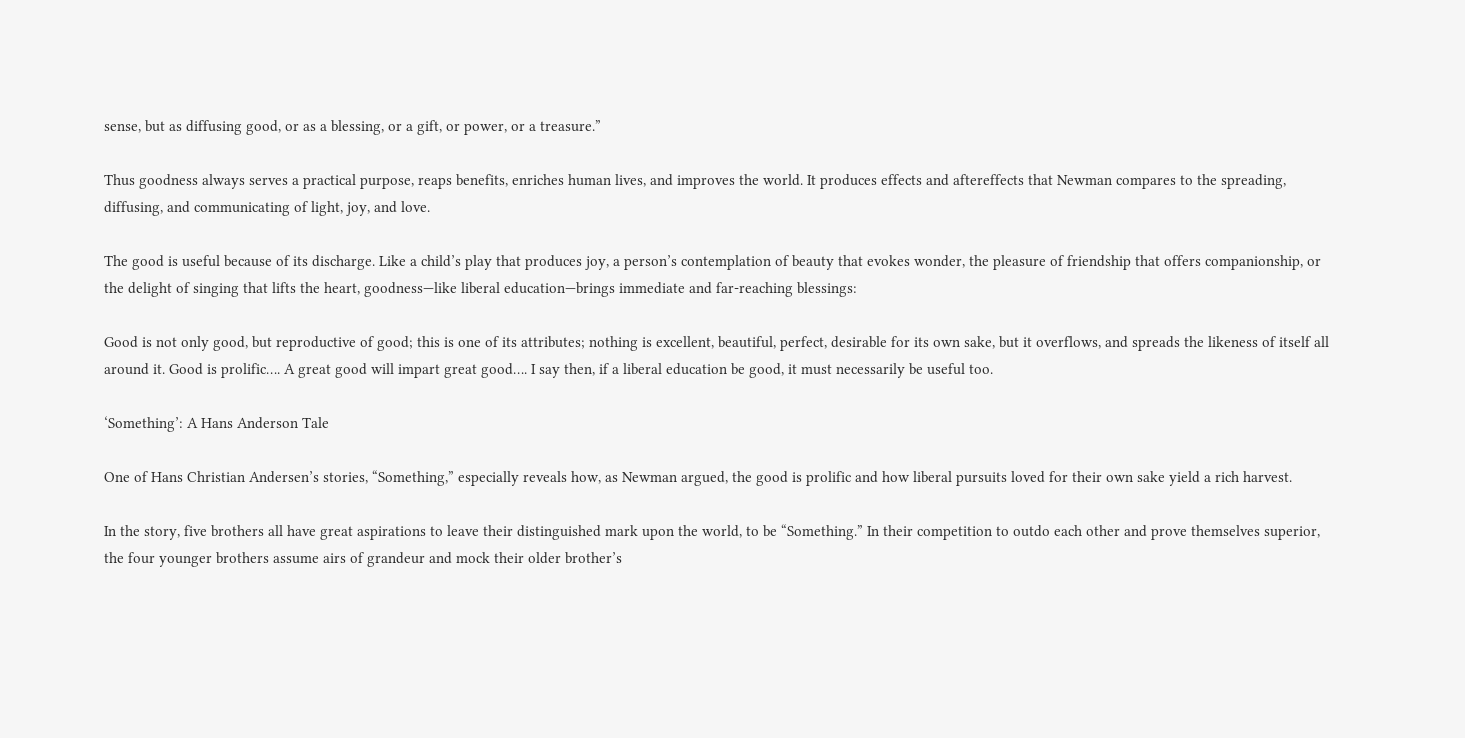sense, but as diffusing good, or as a blessing, or a gift, or power, or a treasure.”

Thus goodness always serves a practical purpose, reaps benefits, enriches human lives, and improves the world. It produces effects and aftereffects that Newman compares to the spreading, diffusing, and communicating of light, joy, and love.

The good is useful because of its discharge. Like a child’s play that produces joy, a person’s contemplation of beauty that evokes wonder, the pleasure of friendship that offers companionship, or the delight of singing that lifts the heart, goodness—like liberal education—brings immediate and far-reaching blessings:

Good is not only good, but reproductive of good; this is one of its attributes; nothing is excellent, beautiful, perfect, desirable for its own sake, but it overflows, and spreads the likeness of itself all around it. Good is prolific…. A great good will impart great good…. I say then, if a liberal education be good, it must necessarily be useful too.

‘Something’: A Hans Anderson Tale

One of Hans Christian Andersen’s stories, “Something,” especially reveals how, as Newman argued, the good is prolific and how liberal pursuits loved for their own sake yield a rich harvest.

In the story, five brothers all have great aspirations to leave their distinguished mark upon the world, to be “Something.” In their competition to outdo each other and prove themselves superior, the four younger brothers assume airs of grandeur and mock their older brother’s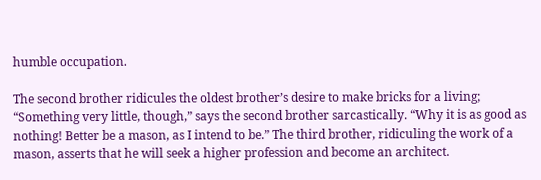humble occupation.

The second brother ridicules the oldest brother’s desire to make bricks for a living; “Something very little, though,” says the second brother sarcastically. “Why it is as good as nothing! Better be a mason, as I intend to be.” The third brother, ridiculing the work of a mason, asserts that he will seek a higher profession and become an architect.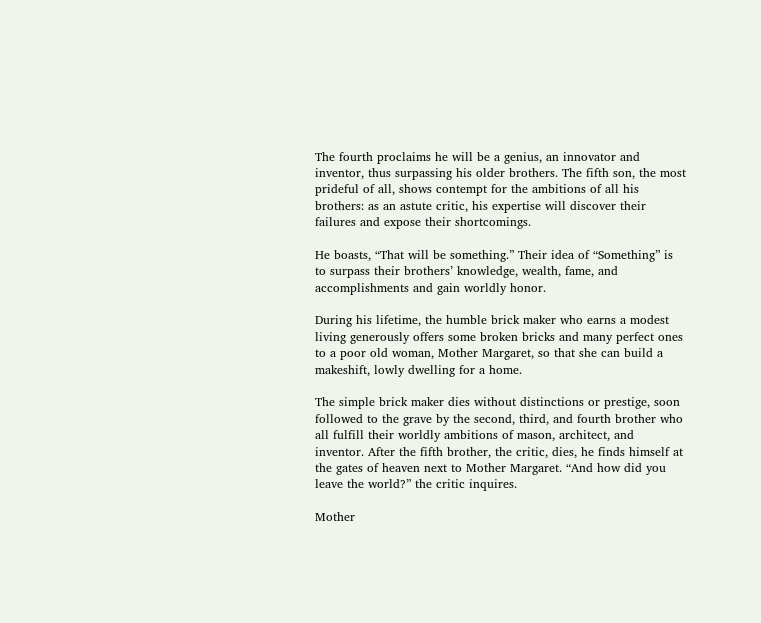The fourth proclaims he will be a genius, an innovator and inventor, thus surpassing his older brothers. The fifth son, the most prideful of all, shows contempt for the ambitions of all his brothers: as an astute critic, his expertise will discover their failures and expose their shortcomings.

He boasts, “That will be something.” Their idea of “Something” is to surpass their brothers’ knowledge, wealth, fame, and accomplishments and gain worldly honor.

During his lifetime, the humble brick maker who earns a modest living generously offers some broken bricks and many perfect ones to a poor old woman, Mother Margaret, so that she can build a makeshift, lowly dwelling for a home.

The simple brick maker dies without distinctions or prestige, soon followed to the grave by the second, third, and fourth brother who all fulfill their worldly ambitions of mason, architect, and inventor. After the fifth brother, the critic, dies, he finds himself at the gates of heaven next to Mother Margaret. “And how did you leave the world?” the critic inquires.

Mother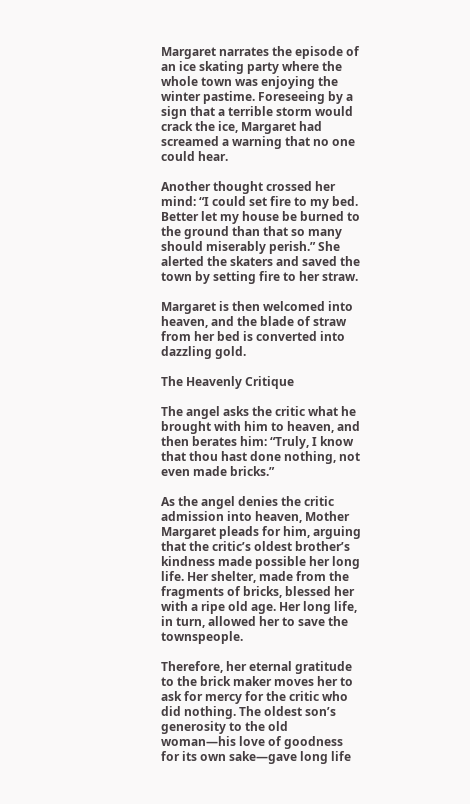Margaret narrates the episode of an ice skating party where the whole town was enjoying the winter pastime. Foreseeing by a sign that a terrible storm would crack the ice, Margaret had screamed a warning that no one could hear.

Another thought crossed her mind: “I could set fire to my bed. Better let my house be burned to the ground than that so many should miserably perish.” She alerted the skaters and saved the town by setting fire to her straw.

Margaret is then welcomed into heaven, and the blade of straw from her bed is converted into dazzling gold.

The Heavenly Critique

The angel asks the critic what he brought with him to heaven, and then berates him: “Truly, I know that thou hast done nothing, not even made bricks.”

As the angel denies the critic admission into heaven, Mother Margaret pleads for him, arguing that the critic’s oldest brother’s kindness made possible her long life. Her shelter, made from the fragments of bricks, blessed her with a ripe old age. Her long life, in turn, allowed her to save the townspeople.

Therefore, her eternal gratitude to the brick maker moves her to ask for mercy for the critic who did nothing. The oldest son’s generosity to the old woman—his love of goodness for its own sake—gave long life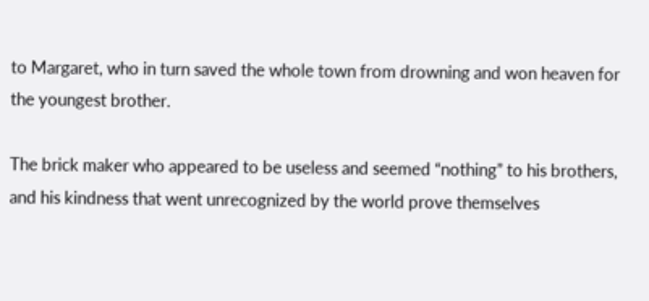to Margaret, who in turn saved the whole town from drowning and won heaven for the youngest brother.

The brick maker who appeared to be useless and seemed “nothing” to his brothers, and his kindness that went unrecognized by the world prove themselves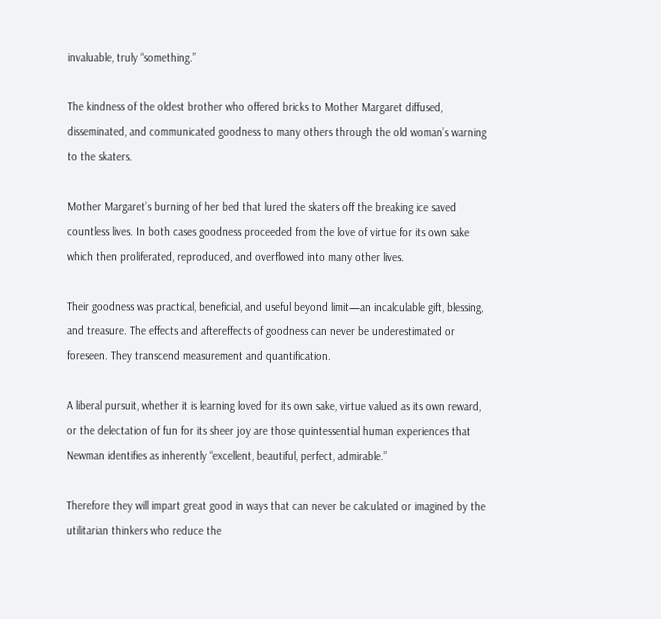invaluable, truly “something.”

The kindness of the oldest brother who offered bricks to Mother Margaret diffused, disseminated, and communicated goodness to many others through the old woman’s warning to the skaters.

Mother Margaret’s burning of her bed that lured the skaters off the breaking ice saved countless lives. In both cases goodness proceeded from the love of virtue for its own sake which then proliferated, reproduced, and overflowed into many other lives.

Their goodness was practical, beneficial, and useful beyond limit—an incalculable gift, blessing, and treasure. The effects and aftereffects of goodness can never be underestimated or foreseen. They transcend measurement and quantification.

A liberal pursuit, whether it is learning loved for its own sake, virtue valued as its own reward, or the delectation of fun for its sheer joy are those quintessential human experiences that Newman identifies as inherently “excellent, beautiful, perfect, admirable.”

Therefore they will impart great good in ways that can never be calculated or imagined by the utilitarian thinkers who reduce the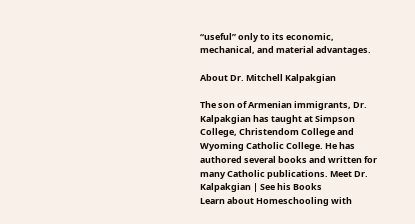“useful” only to its economic, mechanical, and material advantages.

About Dr. Mitchell Kalpakgian

The son of Armenian immigrants, Dr. Kalpakgian has taught at Simpson College, Christendom College and Wyoming Catholic College. He has authored several books and written for many Catholic publications. Meet Dr. Kalpakgian | See his Books
Learn about Homeschooling with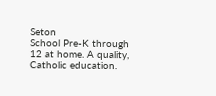Seton
School Pre-K through 12 at home. A quality, Catholic education.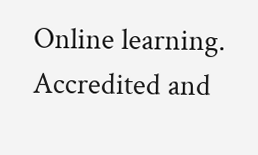Online learning. Accredited and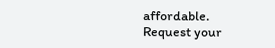affordable.
Request your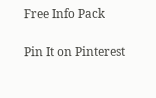Free Info Pack

Pin It on Pinterest